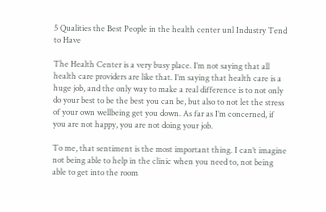5 Qualities the Best People in the health center unl Industry Tend to Have

The Health Center is a very busy place. I’m not saying that all health care providers are like that. I’m saying that health care is a huge job, and the only way to make a real difference is to not only do your best to be the best you can be, but also to not let the stress of your own wellbeing get you down. As far as I’m concerned, if you are not happy, you are not doing your job.

To me, that sentiment is the most important thing. I can’t imagine not being able to help in the clinic when you need to, not being able to get into the room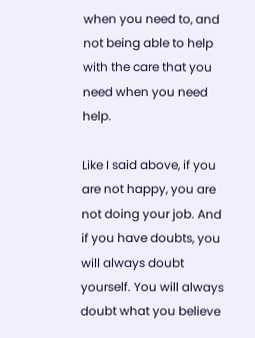when you need to, and not being able to help with the care that you need when you need help.

Like I said above, if you are not happy, you are not doing your job. And if you have doubts, you will always doubt yourself. You will always doubt what you believe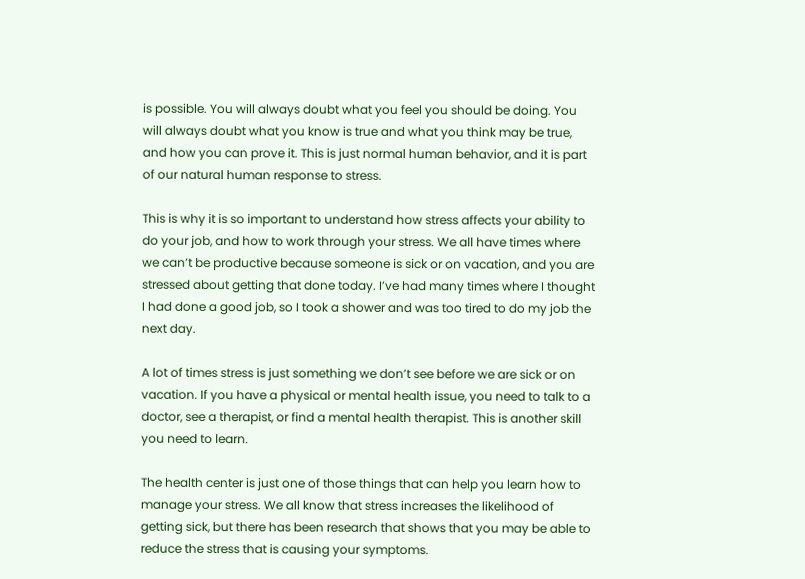is possible. You will always doubt what you feel you should be doing. You will always doubt what you know is true and what you think may be true, and how you can prove it. This is just normal human behavior, and it is part of our natural human response to stress.

This is why it is so important to understand how stress affects your ability to do your job, and how to work through your stress. We all have times where we can’t be productive because someone is sick or on vacation, and you are stressed about getting that done today. I’ve had many times where I thought I had done a good job, so I took a shower and was too tired to do my job the next day.

A lot of times stress is just something we don’t see before we are sick or on vacation. If you have a physical or mental health issue, you need to talk to a doctor, see a therapist, or find a mental health therapist. This is another skill you need to learn.

The health center is just one of those things that can help you learn how to manage your stress. We all know that stress increases the likelihood of getting sick, but there has been research that shows that you may be able to reduce the stress that is causing your symptoms.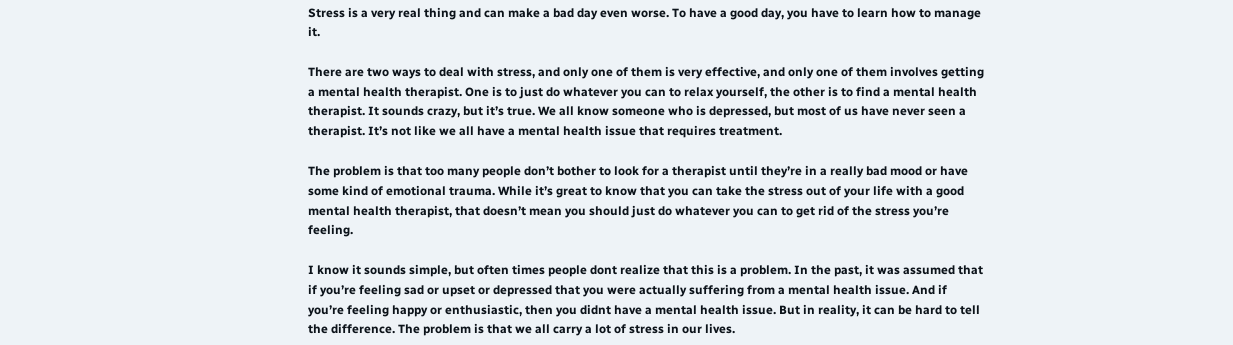Stress is a very real thing and can make a bad day even worse. To have a good day, you have to learn how to manage it.

There are two ways to deal with stress, and only one of them is very effective, and only one of them involves getting a mental health therapist. One is to just do whatever you can to relax yourself, the other is to find a mental health therapist. It sounds crazy, but it’s true. We all know someone who is depressed, but most of us have never seen a therapist. It’s not like we all have a mental health issue that requires treatment.

The problem is that too many people don’t bother to look for a therapist until they’re in a really bad mood or have some kind of emotional trauma. While it’s great to know that you can take the stress out of your life with a good mental health therapist, that doesn’t mean you should just do whatever you can to get rid of the stress you’re feeling.

I know it sounds simple, but often times people dont realize that this is a problem. In the past, it was assumed that if you’re feeling sad or upset or depressed that you were actually suffering from a mental health issue. And if you’re feeling happy or enthusiastic, then you didnt have a mental health issue. But in reality, it can be hard to tell the difference. The problem is that we all carry a lot of stress in our lives.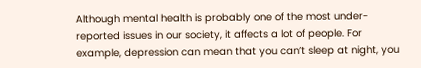Although mental health is probably one of the most under-reported issues in our society, it affects a lot of people. For example, depression can mean that you can’t sleep at night, you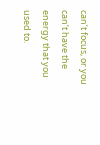can’t focus, or you can’t have the energy that you used to.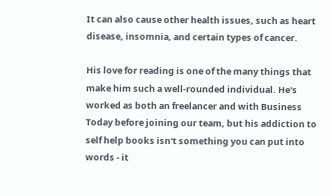It can also cause other health issues, such as heart disease, insomnia, and certain types of cancer.

His love for reading is one of the many things that make him such a well-rounded individual. He's worked as both an freelancer and with Business Today before joining our team, but his addiction to self help books isn't something you can put into words - it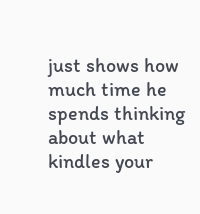just shows how much time he spends thinking about what kindles your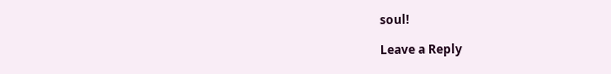soul!

Leave a Reply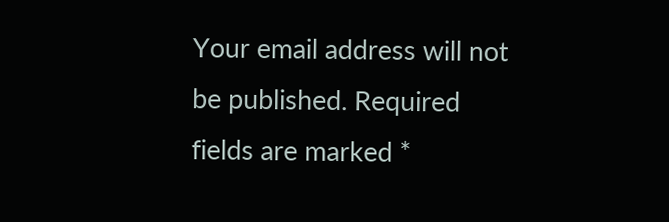Your email address will not be published. Required fields are marked *